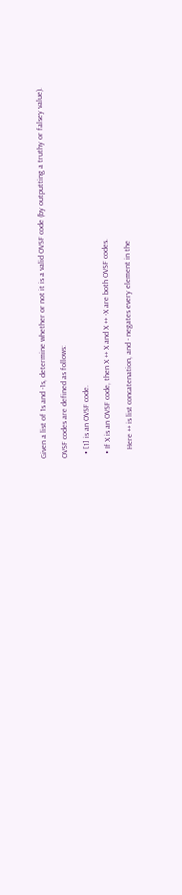Given a list of 1s and -1s, determine whether or not it is a valid OVSF code (by outputting a truthy or falsey value).

OVSF codes are defined as follows:

  • [1] is an OVSF code.

  • If X is an OVSF code, then X ++ X and X ++ -X are both OVSF codes.

    Here ++ is list concatenation, and - negates every element in the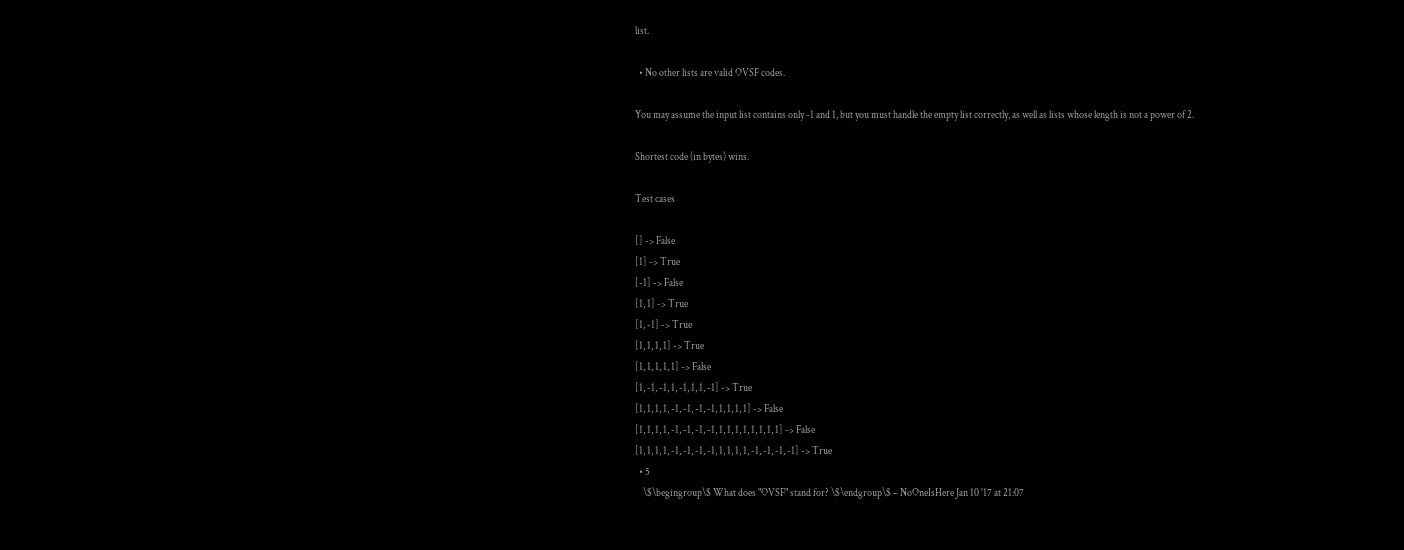list.

  • No other lists are valid OVSF codes.

You may assume the input list contains only -1 and 1, but you must handle the empty list correctly, as well as lists whose length is not a power of 2.

Shortest code (in bytes) wins.

Test cases

[] -> False
[1] -> True
[-1] -> False
[1, 1] -> True
[1, -1] -> True
[1, 1, 1, 1] -> True
[1, 1, 1, 1, 1] -> False
[1, -1, -1, 1, -1, 1, 1, -1] -> True
[1, 1, 1, 1, -1, -1, -1, -1, 1, 1, 1, 1] -> False
[1, 1, 1, 1, -1, -1, -1, -1, 1, 1, 1, 1, 1, 1, 1, 1] -> False
[1, 1, 1, 1, -1, -1, -1, -1, 1, 1, 1, 1, -1, -1, -1, -1] -> True
  • 5
    \$\begingroup\$ What does "OVSF" stand for? \$\endgroup\$ – NoOneIsHere Jan 10 '17 at 21:07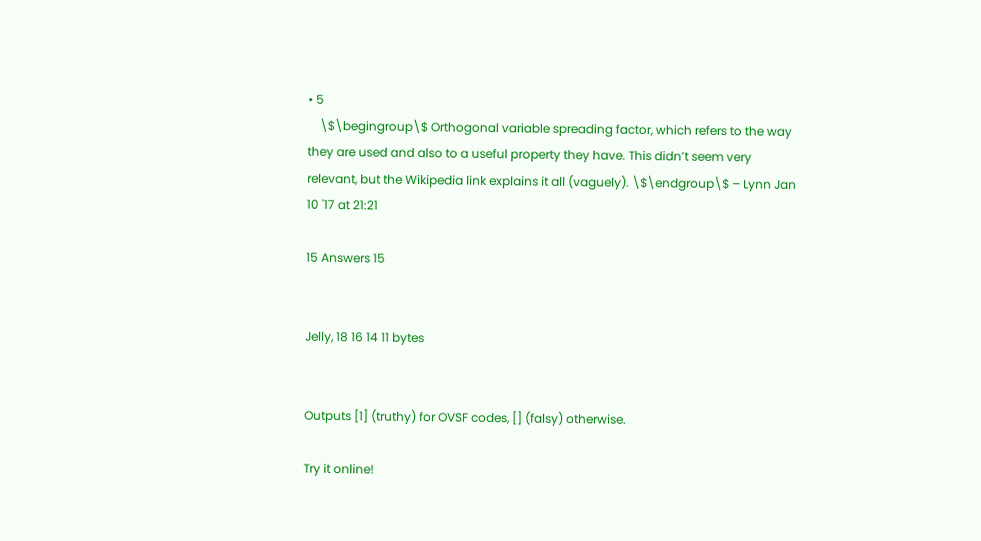• 5
    \$\begingroup\$ Orthogonal variable spreading factor, which refers to the way they are used and also to a useful property they have. This didn’t seem very relevant, but the Wikipedia link explains it all (vaguely). \$\endgroup\$ – Lynn Jan 10 '17 at 21:21

15 Answers 15


Jelly, 18 16 14 11 bytes


Outputs [1] (truthy) for OVSF codes, [] (falsy) otherwise.

Try it online!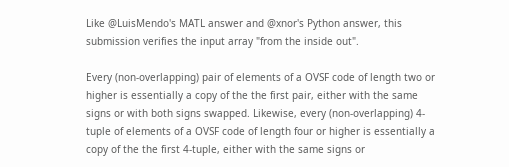Like @LuisMendo's MATL answer and @xnor's Python answer, this submission verifies the input array "from the inside out".

Every (non-overlapping) pair of elements of a OVSF code of length two or higher is essentially a copy of the the first pair, either with the same signs or with both signs swapped. Likewise, every (non-overlapping) 4-tuple of elements of a OVSF code of length four or higher is essentially a copy of the the first 4-tuple, either with the same signs or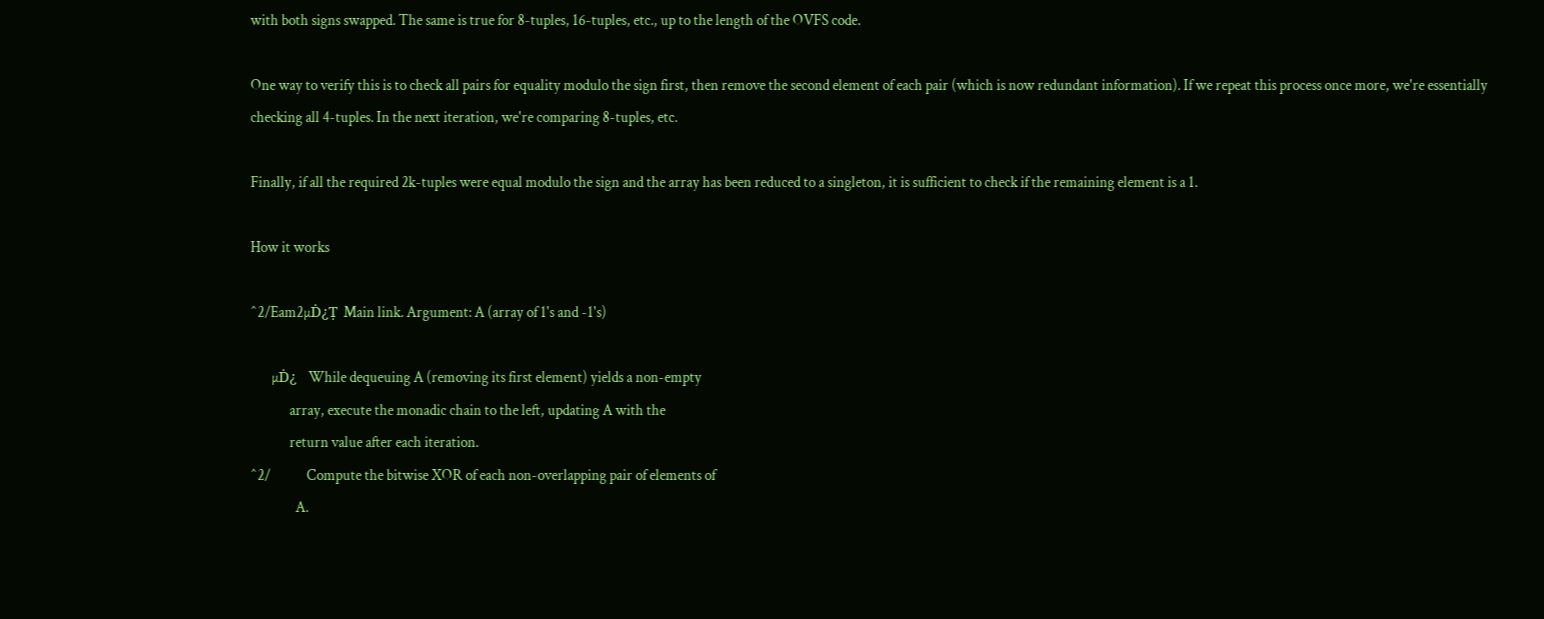with both signs swapped. The same is true for 8-tuples, 16-tuples, etc., up to the length of the OVFS code.

One way to verify this is to check all pairs for equality modulo the sign first, then remove the second element of each pair (which is now redundant information). If we repeat this process once more, we're essentially checking all 4-tuples. In the next iteration, we're comparing 8-tuples, etc.

Finally, if all the required 2k-tuples were equal modulo the sign and the array has been reduced to a singleton, it is sufficient to check if the remaining element is a 1.

How it works

^2/Eam2µḊ¿Ṭ  Main link. Argument: A (array of 1's and -1's)

       µḊ¿   While dequeuing A (removing its first element) yields a non-empty
             array, execute the monadic chain to the left, updating A with the
             return value after each iteration.
^2/            Compute the bitwise XOR of each non-overlapping pair of elements of
               A.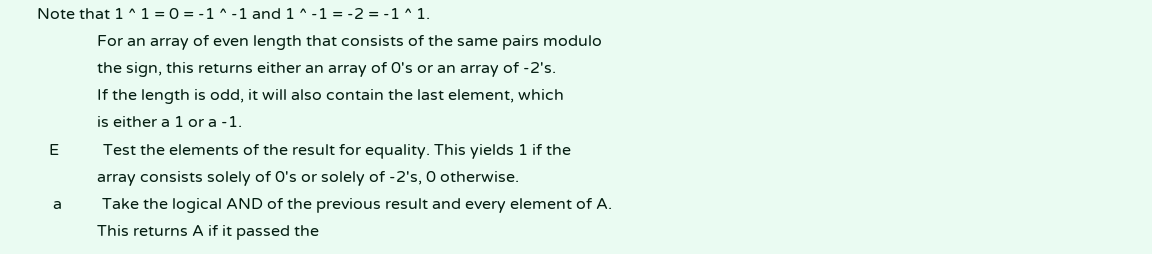Note that 1 ^ 1 = 0 = -1 ^ -1 and 1 ^ -1 = -2 = -1 ^ 1.
               For an array of even length that consists of the same pairs modulo
               the sign, this returns either an array of 0's or an array of -2's.
               If the length is odd, it will also contain the last element, which
               is either a 1 or a -1.
   E           Test the elements of the result for equality. This yields 1 if the
               array consists solely of 0's or solely of -2's, 0 otherwise.
    a          Take the logical AND of the previous result and every element of A.
               This returns A if it passed the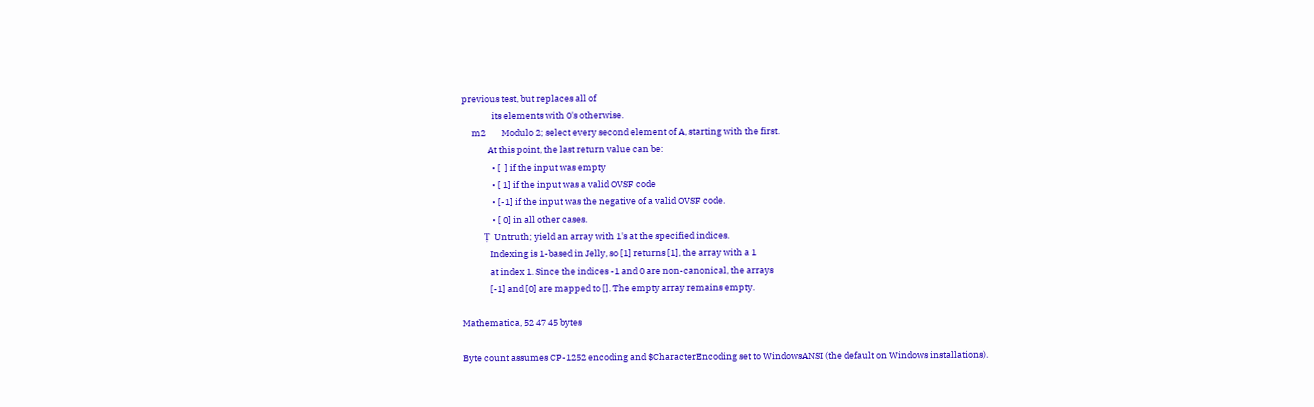previous test, but replaces all of
               its elements with 0's otherwise.
     m2        Modulo 2; select every second element of A, starting with the first.
             At this point, the last return value can be:
               • [  ] if the input was empty
               • [ 1] if the input was a valid OVSF code
               • [-1] if the input was the negative of a valid OVSF code.
               • [ 0] in all other cases.
           Ṭ  Untruth; yield an array with 1's at the specified indices.
              Indexing is 1-based in Jelly, so [1] returns [1], the array with a 1
              at index 1. Since the indices -1 and 0 are non-canonical, the arrays
              [-1] and [0] are mapped to []. The empty array remains empty.

Mathematica, 52 47 45 bytes

Byte count assumes CP-1252 encoding and $CharacterEncoding set to WindowsANSI (the default on Windows installations).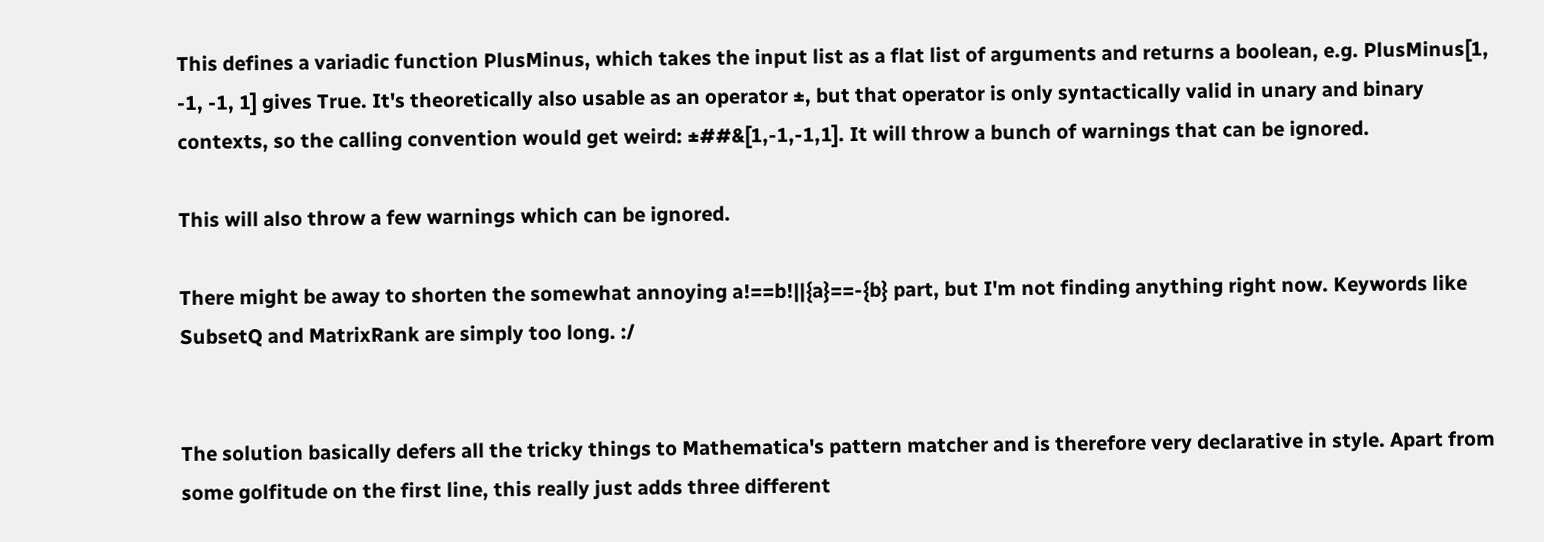This defines a variadic function PlusMinus, which takes the input list as a flat list of arguments and returns a boolean, e.g. PlusMinus[1, -1, -1, 1] gives True. It's theoretically also usable as an operator ±, but that operator is only syntactically valid in unary and binary contexts, so the calling convention would get weird: ±##&[1,-1,-1,1]. It will throw a bunch of warnings that can be ignored.

This will also throw a few warnings which can be ignored.

There might be away to shorten the somewhat annoying a!==b!||{a}==-{b} part, but I'm not finding anything right now. Keywords like SubsetQ and MatrixRank are simply too long. :/


The solution basically defers all the tricky things to Mathematica's pattern matcher and is therefore very declarative in style. Apart from some golfitude on the first line, this really just adds three different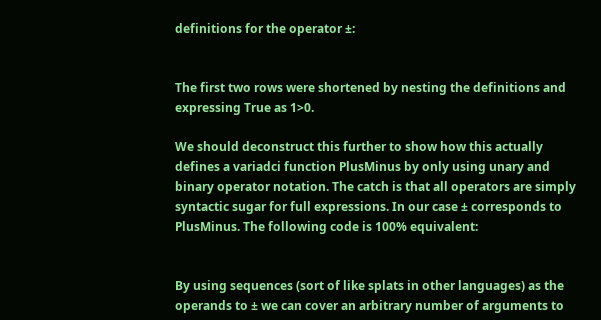definitions for the operator ±:


The first two rows were shortened by nesting the definitions and expressing True as 1>0.

We should deconstruct this further to show how this actually defines a variadci function PlusMinus by only using unary and binary operator notation. The catch is that all operators are simply syntactic sugar for full expressions. In our case ± corresponds to PlusMinus. The following code is 100% equivalent:


By using sequences (sort of like splats in other languages) as the operands to ± we can cover an arbitrary number of arguments to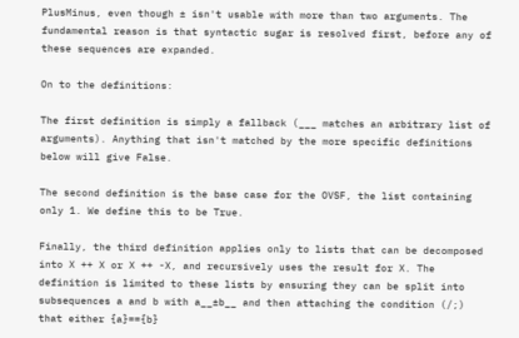PlusMinus, even though ± isn't usable with more than two arguments. The fundamental reason is that syntactic sugar is resolved first, before any of these sequences are expanded.

On to the definitions:

The first definition is simply a fallback (___ matches an arbitrary list of arguments). Anything that isn't matched by the more specific definitions below will give False.

The second definition is the base case for the OVSF, the list containing only 1. We define this to be True.

Finally, the third definition applies only to lists that can be decomposed into X ++ X or X ++ -X, and recursively uses the result for X. The definition is limited to these lists by ensuring they can be split into subsequences a and b with a__±b__ and then attaching the condition (/;) that either {a}=={b}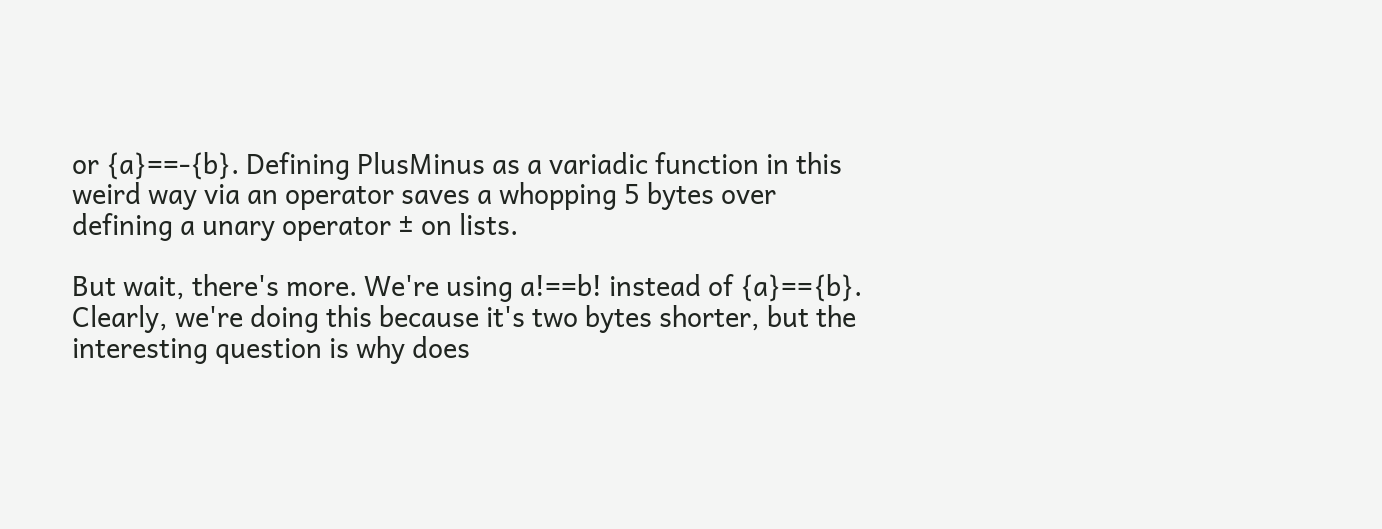or {a}==-{b}. Defining PlusMinus as a variadic function in this weird way via an operator saves a whopping 5 bytes over defining a unary operator ± on lists.

But wait, there's more. We're using a!==b! instead of {a}=={b}. Clearly, we're doing this because it's two bytes shorter, but the interesting question is why does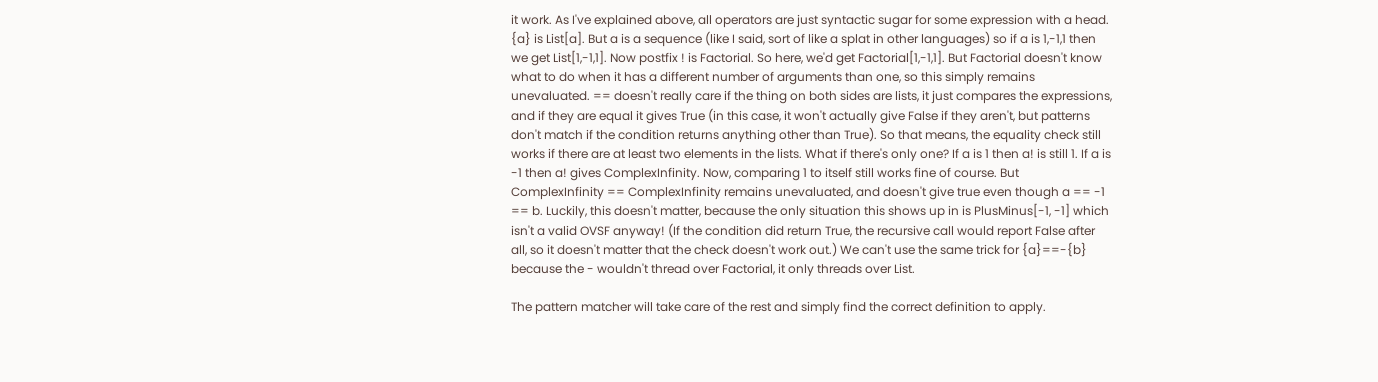it work. As I've explained above, all operators are just syntactic sugar for some expression with a head. {a} is List[a]. But a is a sequence (like I said, sort of like a splat in other languages) so if a is 1,-1,1 then we get List[1,-1,1]. Now postfix ! is Factorial. So here, we'd get Factorial[1,-1,1]. But Factorial doesn't know what to do when it has a different number of arguments than one, so this simply remains unevaluated. == doesn't really care if the thing on both sides are lists, it just compares the expressions, and if they are equal it gives True (in this case, it won't actually give False if they aren't, but patterns don't match if the condition returns anything other than True). So that means, the equality check still works if there are at least two elements in the lists. What if there's only one? If a is 1 then a! is still 1. If a is -1 then a! gives ComplexInfinity. Now, comparing 1 to itself still works fine of course. But ComplexInfinity == ComplexInfinity remains unevaluated, and doesn't give true even though a == -1 == b. Luckily, this doesn't matter, because the only situation this shows up in is PlusMinus[-1, -1] which isn't a valid OVSF anyway! (If the condition did return True, the recursive call would report False after all, so it doesn't matter that the check doesn't work out.) We can't use the same trick for {a}==-{b} because the - wouldn't thread over Factorial, it only threads over List.

The pattern matcher will take care of the rest and simply find the correct definition to apply.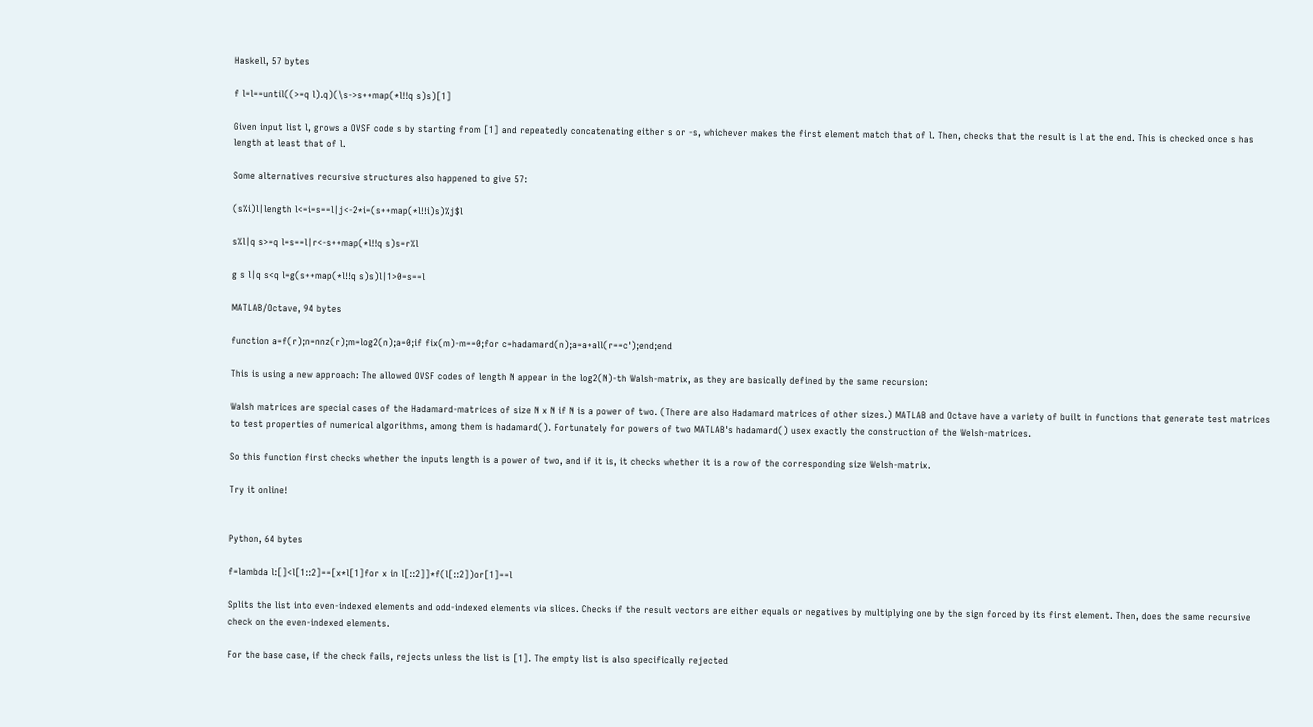Haskell, 57 bytes

f l=l==until((>=q l).q)(\s->s++map(*l!!q s)s)[1]

Given input list l, grows a OVSF code s by starting from [1] and repeatedly concatenating either s or -s, whichever makes the first element match that of l. Then, checks that the result is l at the end. This is checked once s has length at least that of l.

Some alternatives recursive structures also happened to give 57:

(s%i)l|length l<=i=s==l|j<-2*i=(s++map(*l!!i)s)%j$l

s%l|q s>=q l=s==l|r<-s++map(*l!!q s)s=r%l

g s l|q s<q l=g(s++map(*l!!q s)s)l|1>0=s==l

MATLAB/Octave, 94 bytes

function a=f(r);n=nnz(r);m=log2(n);a=0;if fix(m)-m==0;for c=hadamard(n);a=a+all(r==c');end;end

This is using a new approach: The allowed OVSF codes of length N appear in the log2(N)-th Walsh-matrix, as they are basically defined by the same recursion:

Walsh matrices are special cases of the Hadamard-matrices of size N x N if N is a power of two. (There are also Hadamard matrices of other sizes.) MATLAB and Octave have a variety of built in functions that generate test matrices to test properties of numerical algorithms, among them is hadamard(). Fortunately for powers of two MATLAB's hadamard() usex exactly the construction of the Welsh-matrices.

So this function first checks whether the inputs length is a power of two, and if it is, it checks whether it is a row of the corresponding size Welsh-matrix.

Try it online!


Python, 64 bytes

f=lambda l:[]<l[1::2]==[x*l[1]for x in l[::2]]*f(l[::2])or[1]==l

Splits the list into even-indexed elements and odd-indexed elements via slices. Checks if the result vectors are either equals or negatives by multiplying one by the sign forced by its first element. Then, does the same recursive check on the even-indexed elements.

For the base case, if the check fails, rejects unless the list is [1]. The empty list is also specifically rejected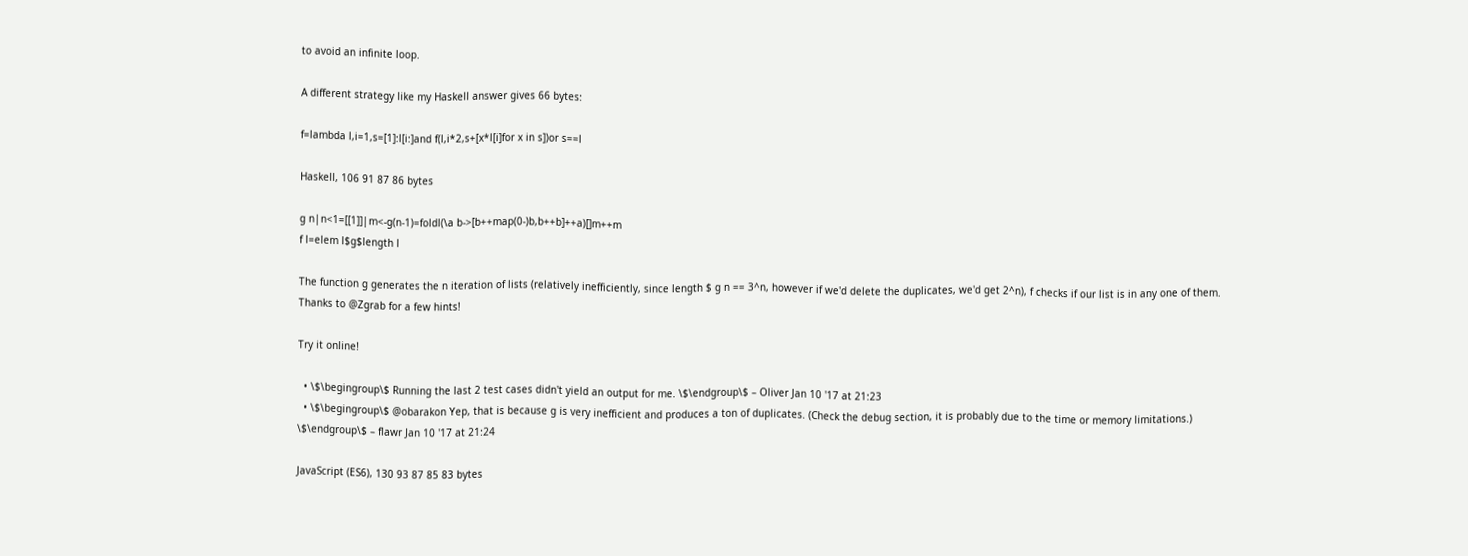to avoid an infinite loop.

A different strategy like my Haskell answer gives 66 bytes:

f=lambda l,i=1,s=[1]:l[i:]and f(l,i*2,s+[x*l[i]for x in s])or s==l

Haskell, 106 91 87 86 bytes

g n|n<1=[[1]]|m<-g(n-1)=foldl(\a b->[b++map(0-)b,b++b]++a)[]m++m
f l=elem l$g$length l

The function g generates the n iteration of lists (relatively inefficiently, since length $ g n == 3^n, however if we'd delete the duplicates, we'd get 2^n), f checks if our list is in any one of them. Thanks to @Zgrab for a few hints!

Try it online!

  • \$\begingroup\$ Running the last 2 test cases didn't yield an output for me. \$\endgroup\$ – Oliver Jan 10 '17 at 21:23
  • \$\begingroup\$ @obarakon Yep, that is because g is very inefficient and produces a ton of duplicates. (Check the debug section, it is probably due to the time or memory limitations.) \$\endgroup\$ – flawr Jan 10 '17 at 21:24

JavaScript (ES6), 130 93 87 85 83 bytes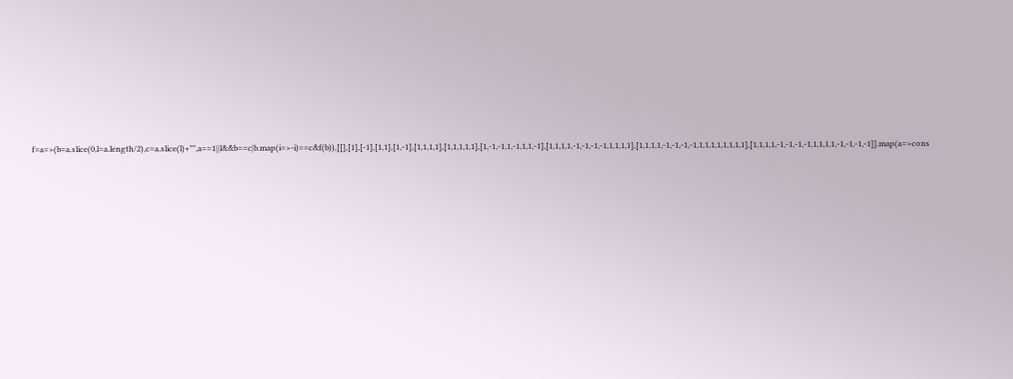f=a=>(b=a.slice(0,l=a.length/2),c=a.slice(l)+"",a==1||l&&b==c|b.map(i=>-i)==c&f(b)),[[],[1],[-1],[1,1],[1,-1],[1,1,1,1],[1,1,1,1,1],[1,-1,-1,1,-1,1,1,-1],[1,1,1,1,-1,-1,-1,-1,1,1,1,1],[1,1,1,1,-1,-1,-1,-1,1,1,1,1,1,1,1,1],[1,1,1,1,-1,-1,-1,-1,1,1,1,1,-1,-1,-1,-1]].map(a=>cons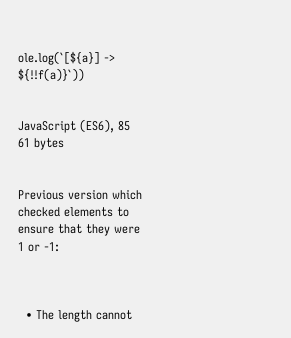ole.log(`[${a}] -> ${!!f(a)}`))


JavaScript (ES6), 85 61 bytes


Previous version which checked elements to ensure that they were 1 or -1:



  • The length cannot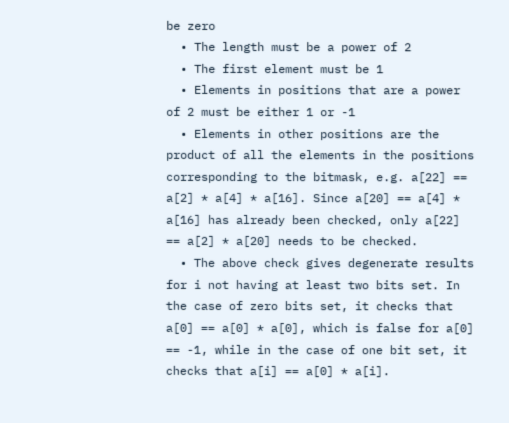be zero
  • The length must be a power of 2
  • The first element must be 1
  • Elements in positions that are a power of 2 must be either 1 or -1
  • Elements in other positions are the product of all the elements in the positions corresponding to the bitmask, e.g. a[22] == a[2] * a[4] * a[16]. Since a[20] == a[4] * a[16] has already been checked, only a[22] == a[2] * a[20] needs to be checked.
  • The above check gives degenerate results for i not having at least two bits set. In the case of zero bits set, it checks that a[0] == a[0] * a[0], which is false for a[0] == -1, while in the case of one bit set, it checks that a[i] == a[0] * a[i].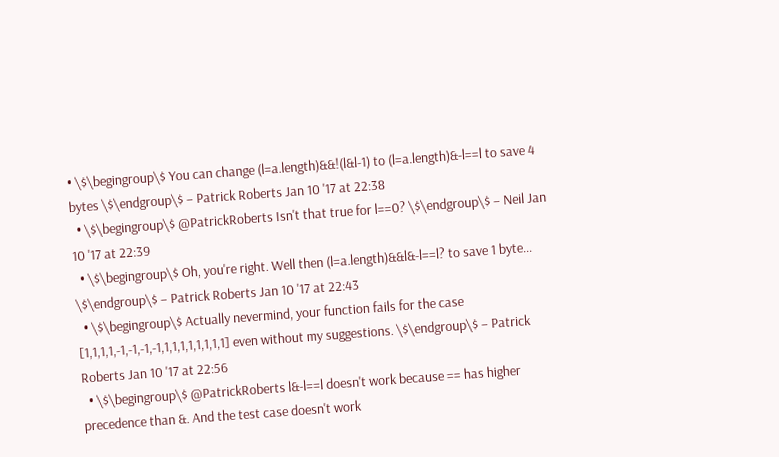• \$\begingroup\$ You can change (l=a.length)&&!(l&l-1) to (l=a.length)&-l==l to save 4 bytes \$\endgroup\$ – Patrick Roberts Jan 10 '17 at 22:38
  • \$\begingroup\$ @PatrickRoberts Isn't that true for l==0? \$\endgroup\$ – Neil Jan 10 '17 at 22:39
  • \$\begingroup\$ Oh, you're right. Well then (l=a.length)&&l&-l==l? to save 1 byte... \$\endgroup\$ – Patrick Roberts Jan 10 '17 at 22:43
  • \$\begingroup\$ Actually nevermind, your function fails for the case [1,1,1,1,-1,-1,-1,-1,1,1,1,1,1,1,1,1] even without my suggestions. \$\endgroup\$ – Patrick Roberts Jan 10 '17 at 22:56
  • \$\begingroup\$ @PatrickRoberts l&-l==l doesn't work because == has higher precedence than &. And the test case doesn't work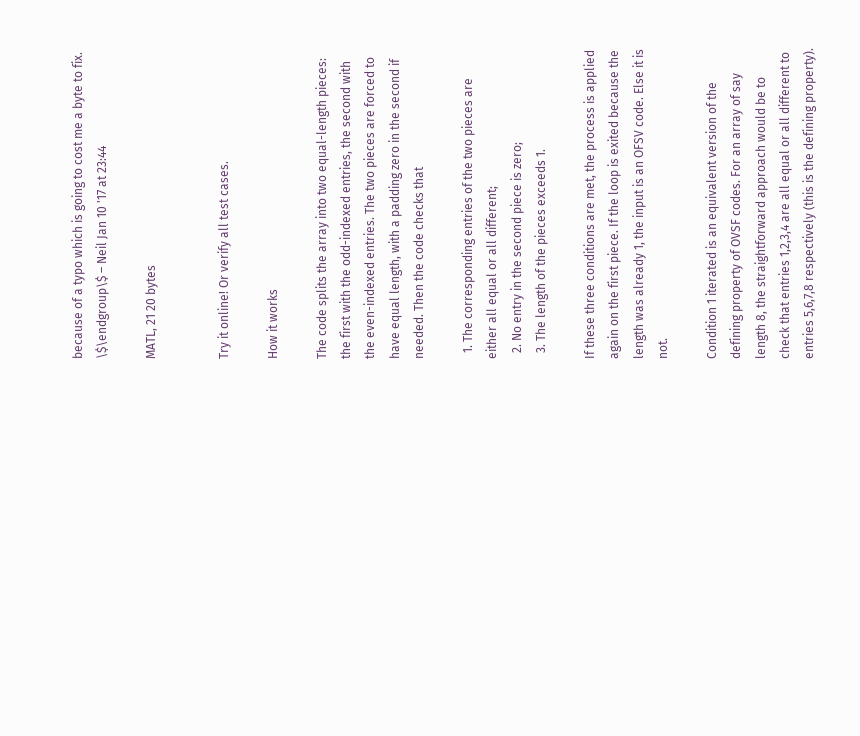because of a typo which is going to cost me a byte to fix. \$\endgroup\$ – Neil Jan 10 '17 at 23:44

MATL, 21 20 bytes


Try it online! Or verify all test cases.

How it works

The code splits the array into two equal-length pieces: the first with the odd-indexed entries, the second with the even-indexed entries. The two pieces are forced to have equal length, with a padding zero in the second if needed. Then the code checks that

  1. The corresponding entries of the two pieces are either all equal or all different;
  2. No entry in the second piece is zero;
  3. The length of the pieces exceeds 1.

If these three conditions are met, the process is applied again on the first piece. If the loop is exited because the length was already 1, the input is an OFSV code. Else it is not.

Condition 1 iterated is an equivalent version of the defining property of OVSF codes. For an array of say length 8, the straightforward approach would be to check that entries 1,2,3,4 are all equal or all different to entries 5,6,7,8 respectively (this is the defining property).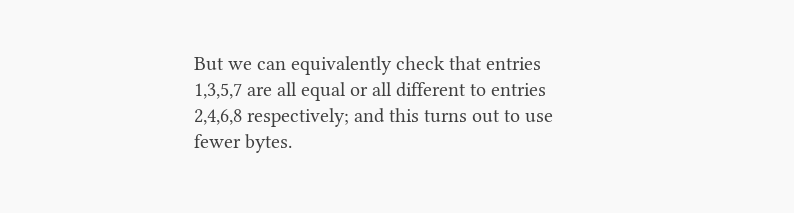But we can equivalently check that entries 1,3,5,7 are all equal or all different to entries 2,4,6,8 respectively; and this turns out to use fewer bytes.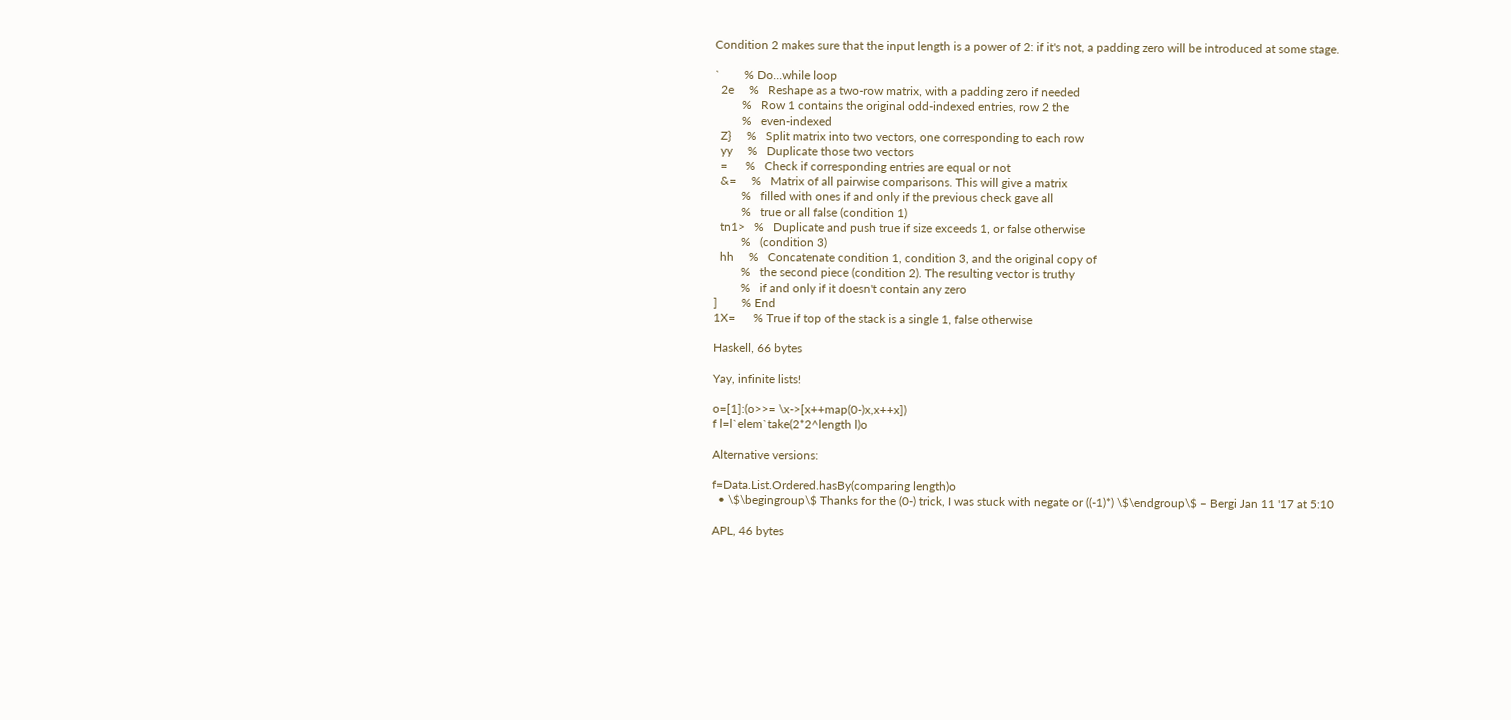Condition 2 makes sure that the input length is a power of 2: if it's not, a padding zero will be introduced at some stage.

`        % Do...while loop
  2e     %   Reshape as a two-row matrix, with a padding zero if needed
         %   Row 1 contains the original odd-indexed entries, row 2 the
         %   even-indexed
  Z}     %   Split matrix into two vectors, one corresponding to each row
  yy     %   Duplicate those two vectors
  =      %   Check if corresponding entries are equal or not
  &=     %   Matrix of all pairwise comparisons. This will give a matrix
         %   filled with ones if and only if the previous check gave all
         %   true or all false (condition 1)
  tn1>   %   Duplicate and push true if size exceeds 1, or false otherwise
         %   (condition 3)
  hh     %   Concatenate condition 1, condition 3, and the original copy of
         %   the second piece (condition 2). The resulting vector is truthy
         %   if and only if it doesn't contain any zero
]        % End
1X=      % True if top of the stack is a single 1, false otherwise

Haskell, 66 bytes

Yay, infinite lists!

o=[1]:(o>>= \x->[x++map(0-)x,x++x])
f l=l`elem`take(2*2^length l)o

Alternative versions:

f=Data.List.Ordered.hasBy(comparing length)o
  • \$\begingroup\$ Thanks for the (0-) trick, I was stuck with negate or ((-1)*) \$\endgroup\$ – Bergi Jan 11 '17 at 5:10

APL, 46 bytes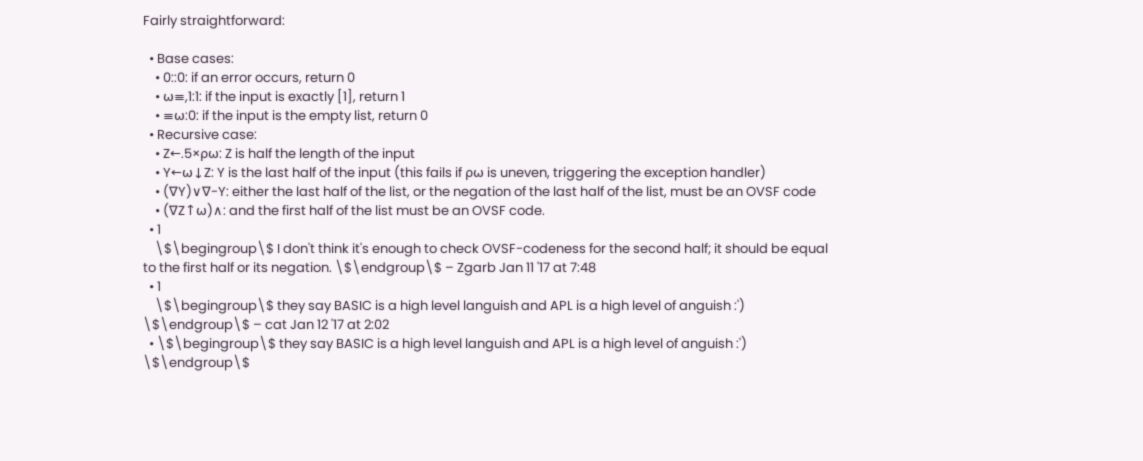Fairly straightforward:

  • Base cases:
    • 0::0: if an error occurs, return 0
    • ⍵≡,1:1: if the input is exactly [1], return 1
    • ≡⍵:0: if the input is the empty list, return 0
  • Recursive case:
    • Z←.5×⍴⍵: Z is half the length of the input
    • Y←⍵↓Z: Y is the last half of the input (this fails if ⍴⍵ is uneven, triggering the exception handler)
    • (∇Y)∨∇-Y: either the last half of the list, or the negation of the last half of the list, must be an OVSF code
    • (∇Z↑⍵)∧: and the first half of the list must be an OVSF code.
  • 1
    \$\begingroup\$ I don't think it's enough to check OVSF-codeness for the second half; it should be equal to the first half or its negation. \$\endgroup\$ – Zgarb Jan 11 '17 at 7:48
  • 1
    \$\begingroup\$ they say BASIC is a high level languish and APL is a high level of anguish :') \$\endgroup\$ – cat Jan 12 '17 at 2:02
  • \$\begingroup\$ they say BASIC is a high level languish and APL is a high level of anguish :') \$\endgroup\$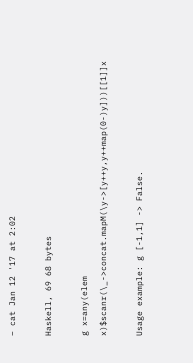– cat Jan 12 '17 at 2:02

Haskell, 69 68 bytes

g x=any(elem x)$scanr(\_->concat.mapM(\y->[y++y,y++map(0-)y]))[[1]]x

Usage example: g [-1,1] -> False.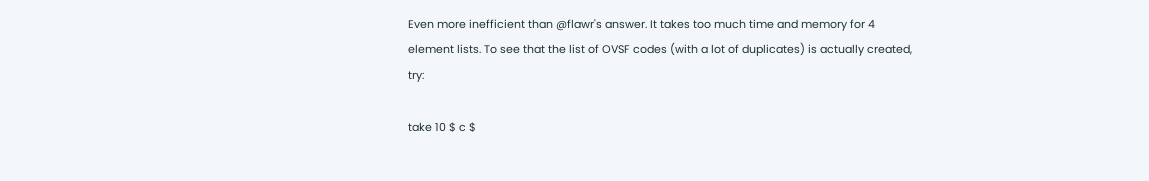Even more inefficient than @flawr's answer. It takes too much time and memory for 4 element lists. To see that the list of OVSF codes (with a lot of duplicates) is actually created, try:

take 10 $ c $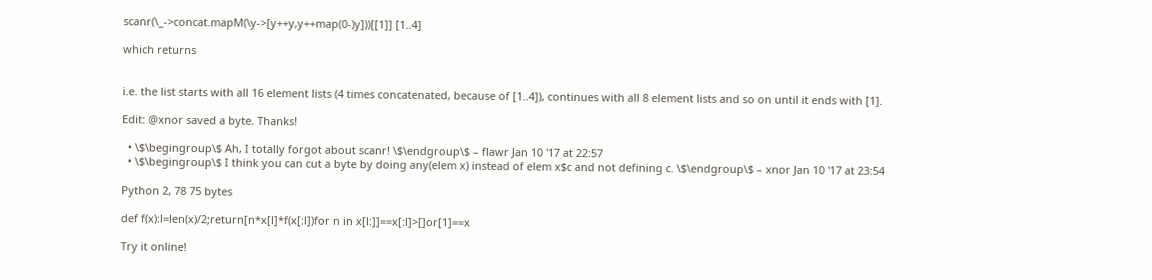scanr(\_->concat.mapM(\y->[y++y,y++map(0-)y]))[[1]] [1..4]

which returns


i.e. the list starts with all 16 element lists (4 times concatenated, because of [1..4]), continues with all 8 element lists and so on until it ends with [1].

Edit: @xnor saved a byte. Thanks!

  • \$\begingroup\$ Ah, I totally forgot about scanr! \$\endgroup\$ – flawr Jan 10 '17 at 22:57
  • \$\begingroup\$ I think you can cut a byte by doing any(elem x) instead of elem x$c and not defining c. \$\endgroup\$ – xnor Jan 10 '17 at 23:54

Python 2, 78 75 bytes

def f(x):l=len(x)/2;return[n*x[l]*f(x[:l])for n in x[l:]]==x[:l]>[]or[1]==x

Try it online!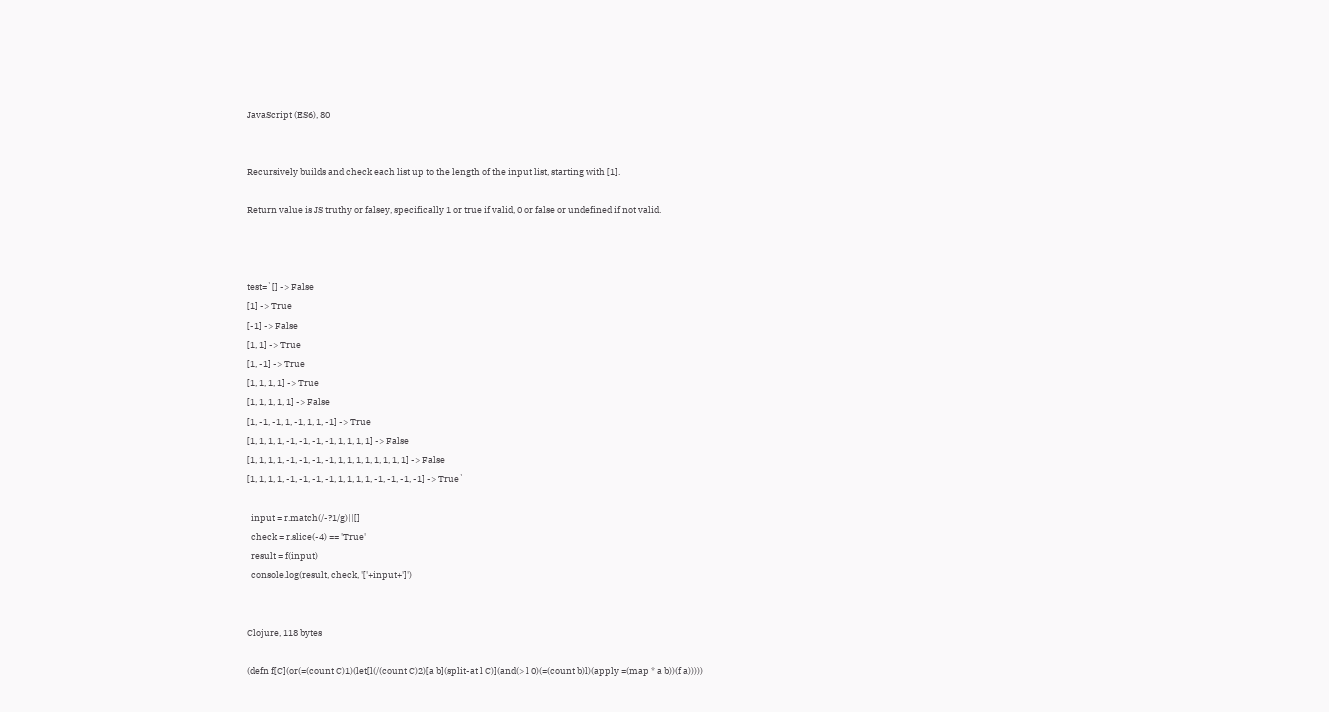JavaScript (ES6), 80


Recursively builds and check each list up to the length of the input list, starting with [1].

Return value is JS truthy or falsey, specifically 1 or true if valid, 0 or false or undefined if not valid.



test=`[] -> False
[1] -> True
[-1] -> False
[1, 1] -> True
[1, -1] -> True
[1, 1, 1, 1] -> True
[1, 1, 1, 1, 1] -> False
[1, -1, -1, 1, -1, 1, 1, -1] -> True
[1, 1, 1, 1, -1, -1, -1, -1, 1, 1, 1, 1] -> False
[1, 1, 1, 1, -1, -1, -1, -1, 1, 1, 1, 1, 1, 1, 1, 1] -> False
[1, 1, 1, 1, -1, -1, -1, -1, 1, 1, 1, 1, -1, -1, -1, -1] -> True`

  input = r.match(/-?1/g)||[]
  check = r.slice(-4) == 'True'
  result = f(input)
  console.log(result, check, '['+input+']')


Clojure, 118 bytes

(defn f[C](or(=(count C)1)(let[l(/(count C)2)[a b](split-at l C)](and(> l 0)(=(count b)l)(apply =(map * a b))(f a)))))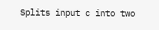Splits input c into two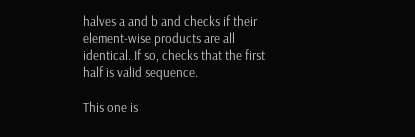halves a and b and checks if their element-wise products are all identical. If so, checks that the first half is valid sequence.

This one is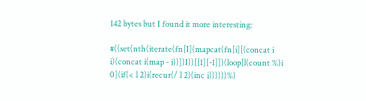142 bytes but I found it more interesting:

#((set(nth(iterate(fn[I](mapcat(fn[i][(concat i i)(concat i(map - i))])I))[[1][-1]])(loop[l(count %)i 0](if(< l 2)i(recur(/ l 2)(inc i))))))%)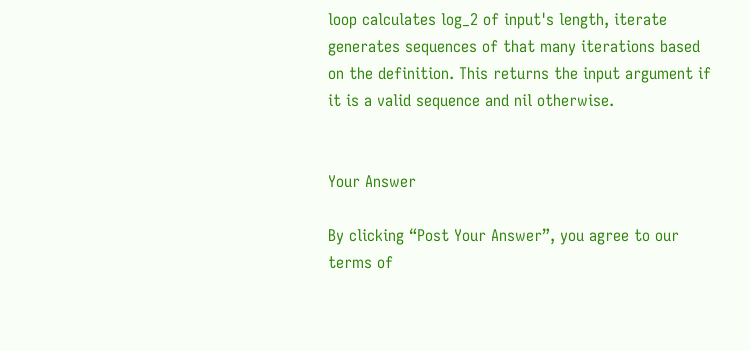loop calculates log_2 of input's length, iterate generates sequences of that many iterations based on the definition. This returns the input argument if it is a valid sequence and nil otherwise.


Your Answer

By clicking “Post Your Answer”, you agree to our terms of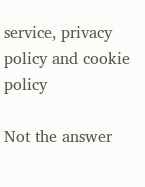service, privacy policy and cookie policy

Not the answer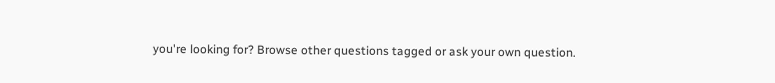you're looking for? Browse other questions tagged or ask your own question.